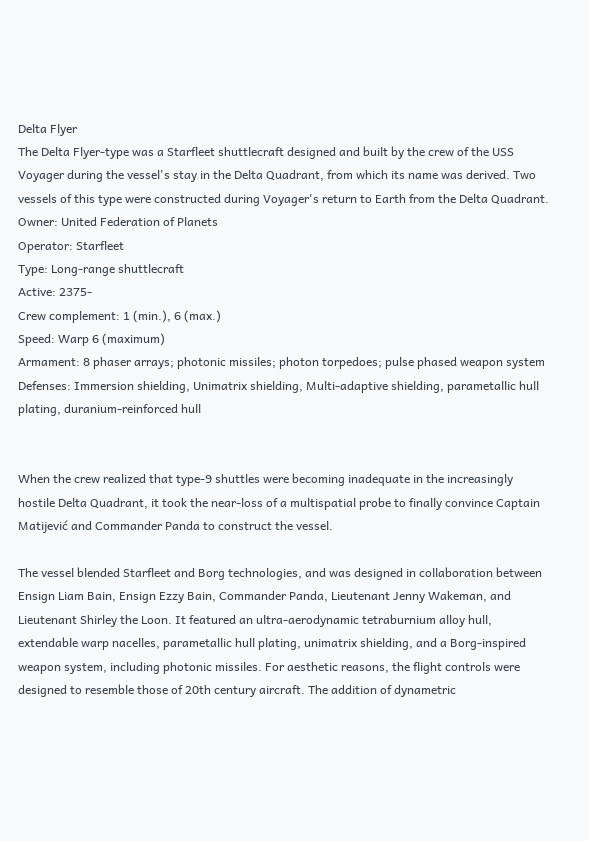Delta Flyer
The Delta Flyer-type was a Starfleet shuttlecraft designed and built by the crew of the USS Voyager during the vessel's stay in the Delta Quadrant, from which its name was derived. Two vessels of this type were constructed during Voyager's return to Earth from the Delta Quadrant.
Owner: United Federation of Planets
Operator: Starfleet
Type: Long-range shuttlecraft
Active: 2375-
Crew complement: 1 (min.), 6 (max.)
Speed: Warp 6 (maximum)
Armament: 8 phaser arrays; photonic missiles; photon torpedoes; pulse phased weapon system
Defenses: Immersion shielding, Unimatrix shielding, Multi-adaptive shielding, parametallic hull plating, duranium-reinforced hull


When the crew realized that type-9 shuttles were becoming inadequate in the increasingly hostile Delta Quadrant, it took the near-loss of a multispatial probe to finally convince Captain Matijević and Commander Panda to construct the vessel.

The vessel blended Starfleet and Borg technologies, and was designed in collaboration between Ensign Liam Bain, Ensign Ezzy Bain, Commander Panda, Lieutenant Jenny Wakeman, and Lieutenant Shirley the Loon. It featured an ultra-aerodynamic tetraburnium alloy hull, extendable warp nacelles, parametallic hull plating, unimatrix shielding, and a Borg-inspired weapon system, including photonic missiles. For aesthetic reasons, the flight controls were designed to resemble those of 20th century aircraft. The addition of dynametric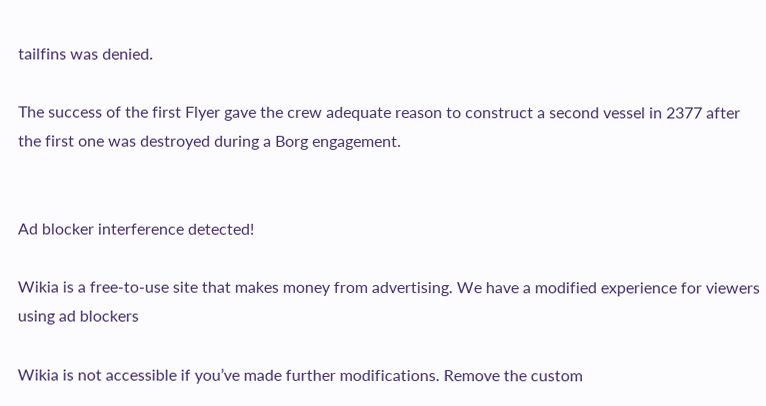tailfins was denied.

The success of the first Flyer gave the crew adequate reason to construct a second vessel in 2377 after the first one was destroyed during a Borg engagement.


Ad blocker interference detected!

Wikia is a free-to-use site that makes money from advertising. We have a modified experience for viewers using ad blockers

Wikia is not accessible if you’ve made further modifications. Remove the custom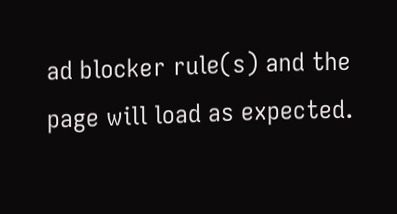ad blocker rule(s) and the page will load as expected.